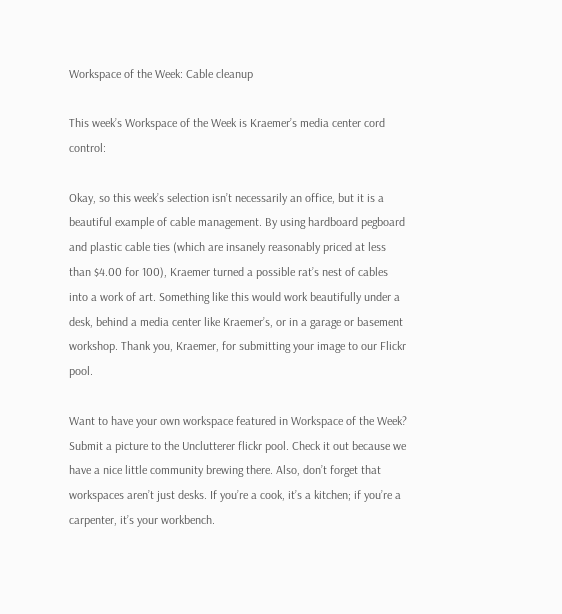Workspace of the Week: Cable cleanup

This week’s Workspace of the Week is Kraemer’s media center cord control:

Okay, so this week’s selection isn’t necessarily an office, but it is a beautiful example of cable management. By using hardboard pegboard and plastic cable ties (which are insanely reasonably priced at less than $4.00 for 100), Kraemer turned a possible rat’s nest of cables into a work of art. Something like this would work beautifully under a desk, behind a media center like Kraemer’s, or in a garage or basement workshop. Thank you, Kraemer, for submitting your image to our Flickr pool.

Want to have your own workspace featured in Workspace of the Week? Submit a picture to the Unclutterer flickr pool. Check it out because we have a nice little community brewing there. Also, don’t forget that workspaces aren’t just desks. If you’re a cook, it’s a kitchen; if you’re a carpenter, it’s your workbench.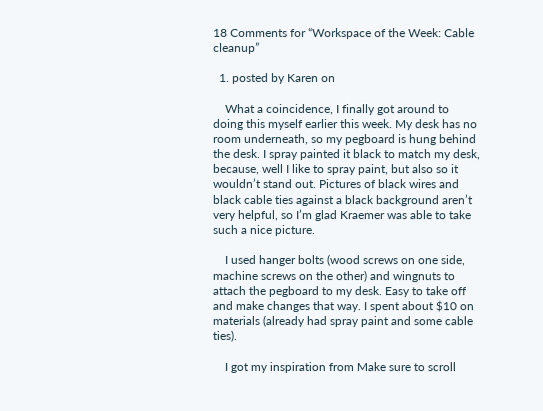18 Comments for “Workspace of the Week: Cable cleanup”

  1. posted by Karen on

    What a coincidence, I finally got around to doing this myself earlier this week. My desk has no room underneath, so my pegboard is hung behind the desk. I spray painted it black to match my desk, because, well I like to spray paint, but also so it wouldn’t stand out. Pictures of black wires and black cable ties against a black background aren’t very helpful, so I’m glad Kraemer was able to take such a nice picture.

    I used hanger bolts (wood screws on one side, machine screws on the other) and wingnuts to attach the pegboard to my desk. Easy to take off and make changes that way. I spent about $10 on materials (already had spray paint and some cable ties).

    I got my inspiration from Make sure to scroll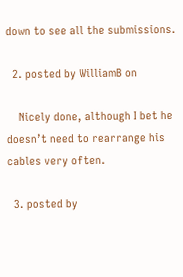down to see all the submissions.

  2. posted by WilliamB on

    Nicely done, although I bet he doesn’t need to rearrange his cables very often.

  3. posted by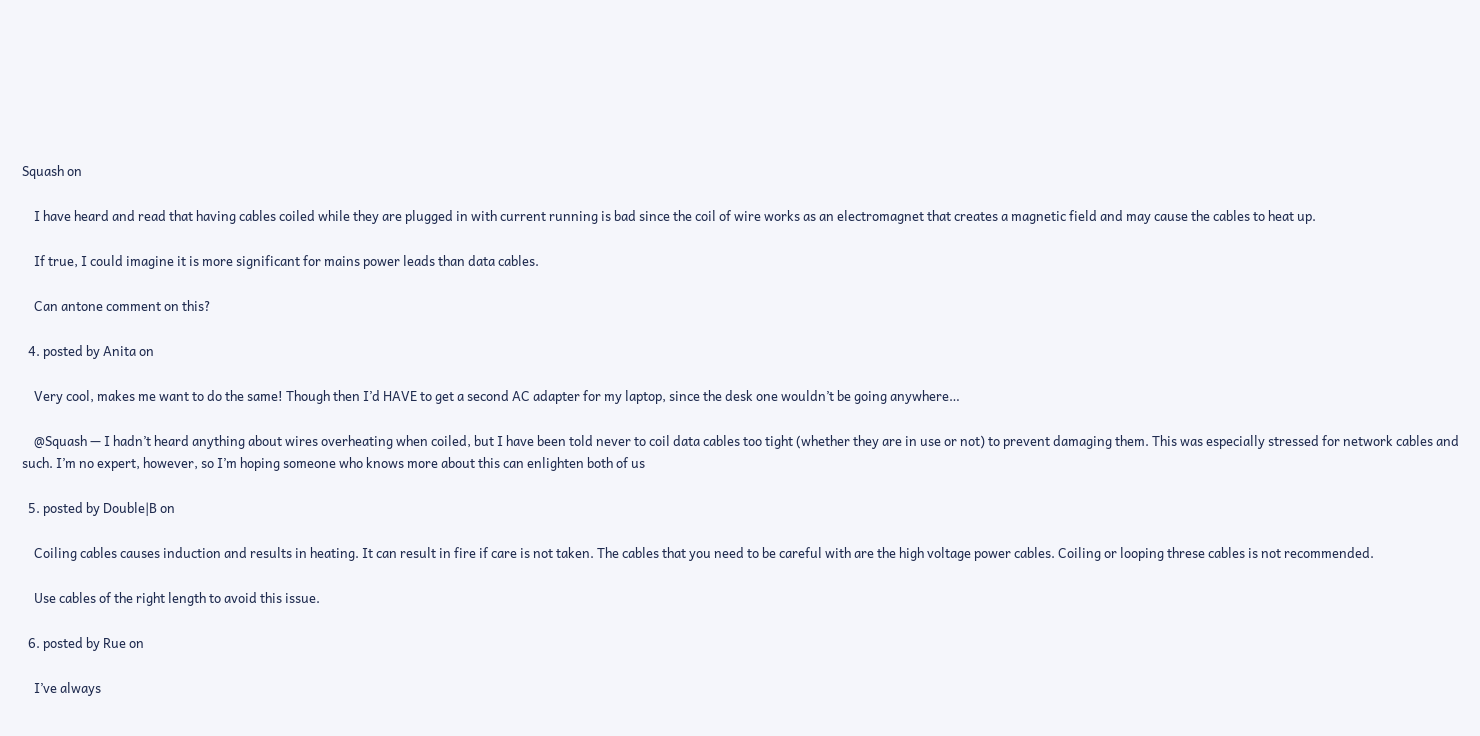Squash on

    I have heard and read that having cables coiled while they are plugged in with current running is bad since the coil of wire works as an electromagnet that creates a magnetic field and may cause the cables to heat up.

    If true, I could imagine it is more significant for mains power leads than data cables.

    Can antone comment on this?

  4. posted by Anita on

    Very cool, makes me want to do the same! Though then I’d HAVE to get a second AC adapter for my laptop, since the desk one wouldn’t be going anywhere…

    @Squash — I hadn’t heard anything about wires overheating when coiled, but I have been told never to coil data cables too tight (whether they are in use or not) to prevent damaging them. This was especially stressed for network cables and such. I’m no expert, however, so I’m hoping someone who knows more about this can enlighten both of us

  5. posted by Double|B on

    Coiling cables causes induction and results in heating. It can result in fire if care is not taken. The cables that you need to be careful with are the high voltage power cables. Coiling or looping threse cables is not recommended.

    Use cables of the right length to avoid this issue.

  6. posted by Rue on

    I’ve always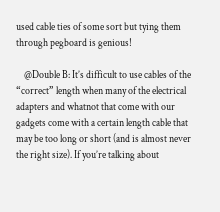used cable ties of some sort but tying them through pegboard is genious!

    @Double B: It’s difficult to use cables of the “correct” length when many of the electrical adapters and whatnot that come with our gadgets come with a certain length cable that may be too long or short (and is almost never the right size). If you’re talking about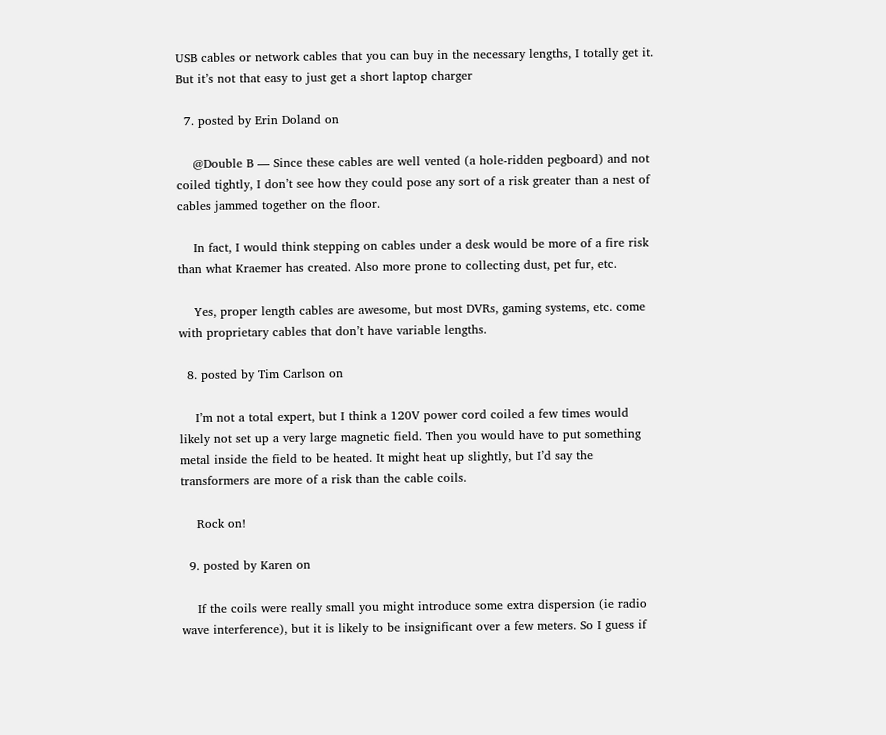USB cables or network cables that you can buy in the necessary lengths, I totally get it. But it’s not that easy to just get a short laptop charger

  7. posted by Erin Doland on

    @Double B — Since these cables are well vented (a hole-ridden pegboard) and not coiled tightly, I don’t see how they could pose any sort of a risk greater than a nest of cables jammed together on the floor.

    In fact, I would think stepping on cables under a desk would be more of a fire risk than what Kraemer has created. Also more prone to collecting dust, pet fur, etc.

    Yes, proper length cables are awesome, but most DVRs, gaming systems, etc. come with proprietary cables that don’t have variable lengths.

  8. posted by Tim Carlson on

    I’m not a total expert, but I think a 120V power cord coiled a few times would likely not set up a very large magnetic field. Then you would have to put something metal inside the field to be heated. It might heat up slightly, but I’d say the transformers are more of a risk than the cable coils.

    Rock on!

  9. posted by Karen on

    If the coils were really small you might introduce some extra dispersion (ie radio wave interference), but it is likely to be insignificant over a few meters. So I guess if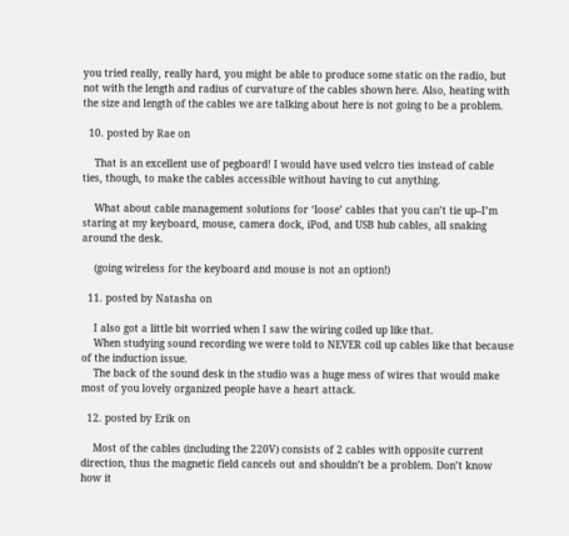you tried really, really hard, you might be able to produce some static on the radio, but not with the length and radius of curvature of the cables shown here. Also, heating with the size and length of the cables we are talking about here is not going to be a problem.

  10. posted by Rae on

    That is an excellent use of pegboard! I would have used velcro ties instead of cable ties, though, to make the cables accessible without having to cut anything.

    What about cable management solutions for ‘loose’ cables that you can’t tie up–I’m staring at my keyboard, mouse, camera dock, iPod, and USB hub cables, all snaking around the desk.

    (going wireless for the keyboard and mouse is not an option!)

  11. posted by Natasha on

    I also got a little bit worried when I saw the wiring coiled up like that.
    When studying sound recording we were told to NEVER coil up cables like that because of the induction issue.
    The back of the sound desk in the studio was a huge mess of wires that would make most of you lovely organized people have a heart attack.

  12. posted by Erik on

    Most of the cables (including the 220V) consists of 2 cables with opposite current direction, thus the magnetic field cancels out and shouldn’t be a problem. Don’t know how it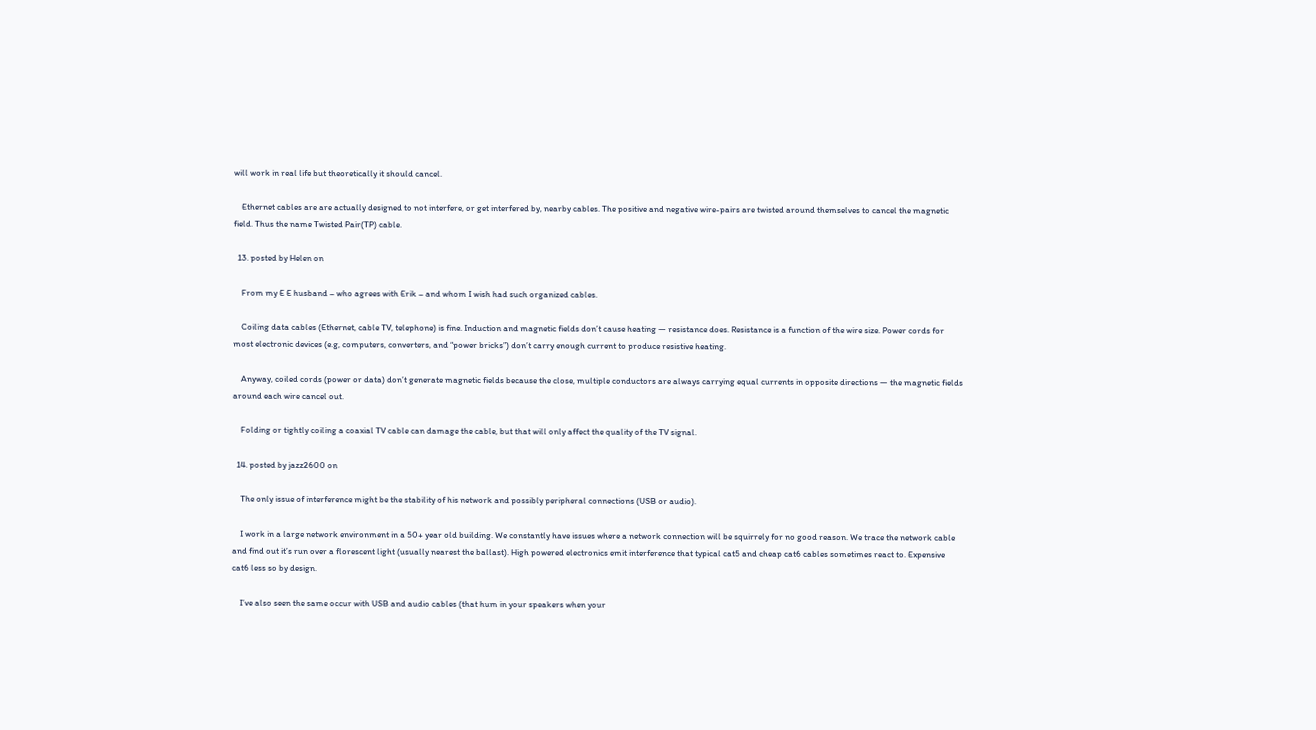will work in real life but theoretically it should cancel.

    Ethernet cables are are actually designed to not interfere, or get interfered by, nearby cables. The positive and negative wire-pairs are twisted around themselves to cancel the magnetic field. Thus the name Twisted Pair(TP) cable.

  13. posted by Helen on

    From my E E husband – who agrees with Erik – and whom I wish had such organized cables.

    Coiling data cables (Ethernet, cable TV, telephone) is fine. Induction and magnetic fields don’t cause heating — resistance does. Resistance is a function of the wire size. Power cords for most electronic devices (e.g, computers, converters, and “power bricks”) don’t carry enough current to produce resistive heating.

    Anyway, coiled cords (power or data) don’t generate magnetic fields because the close, multiple conductors are always carrying equal currents in opposite directions — the magnetic fields around each wire cancel out.

    Folding or tightly coiling a coaxial TV cable can damage the cable, but that will only affect the quality of the TV signal.

  14. posted by jazz2600 on

    The only issue of interference might be the stability of his network and possibly peripheral connections (USB or audio).

    I work in a large network environment in a 50+ year old building. We constantly have issues where a network connection will be squirrely for no good reason. We trace the network cable and find out it’s run over a florescent light (usually nearest the ballast). High powered electronics emit interference that typical cat5 and cheap cat6 cables sometimes react to. Expensive cat6 less so by design.

    I’ve also seen the same occur with USB and audio cables (that hum in your speakers when your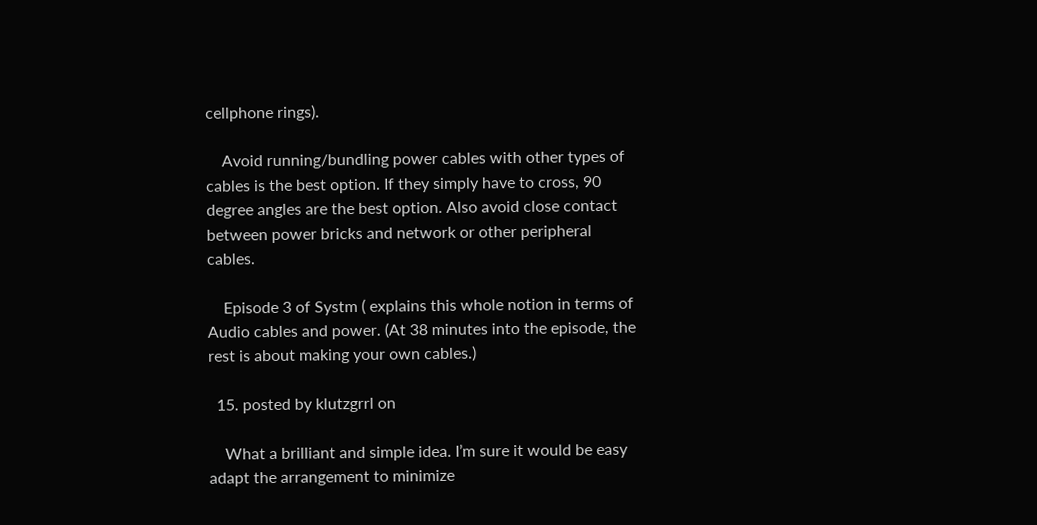cellphone rings).

    Avoid running/bundling power cables with other types of cables is the best option. If they simply have to cross, 90 degree angles are the best option. Also avoid close contact between power bricks and network or other peripheral cables.

    Episode 3 of Systm ( explains this whole notion in terms of Audio cables and power. (At 38 minutes into the episode, the rest is about making your own cables.)

  15. posted by klutzgrrl on

    What a brilliant and simple idea. I’m sure it would be easy adapt the arrangement to minimize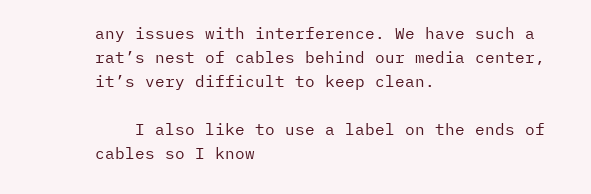any issues with interference. We have such a rat’s nest of cables behind our media center, it’s very difficult to keep clean.

    I also like to use a label on the ends of cables so I know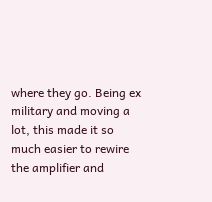where they go. Being ex military and moving a lot, this made it so much easier to rewire the amplifier and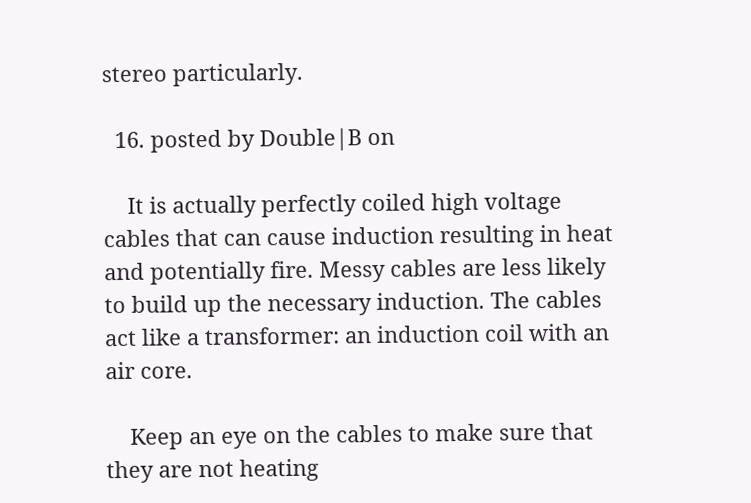stereo particularly.

  16. posted by Double|B on

    It is actually perfectly coiled high voltage cables that can cause induction resulting in heat and potentially fire. Messy cables are less likely to build up the necessary induction. The cables act like a transformer: an induction coil with an air core.

    Keep an eye on the cables to make sure that they are not heating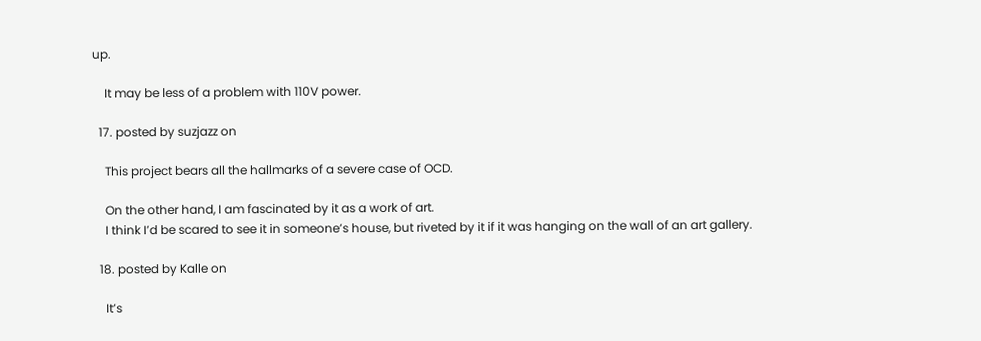up.

    It may be less of a problem with 110V power.

  17. posted by suzjazz on

    This project bears all the hallmarks of a severe case of OCD.

    On the other hand, I am fascinated by it as a work of art.
    I think I’d be scared to see it in someone’s house, but riveted by it if it was hanging on the wall of an art gallery.

  18. posted by Kalle on

    It’s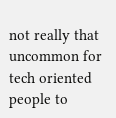not really that uncommon for tech oriented people to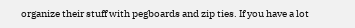organize their stuff with pegboards and zip ties. If you have a lot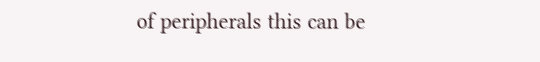of peripherals this can be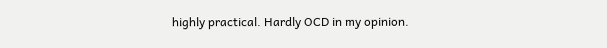highly practical. Hardly OCD in my opinion.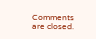Comments are closed.